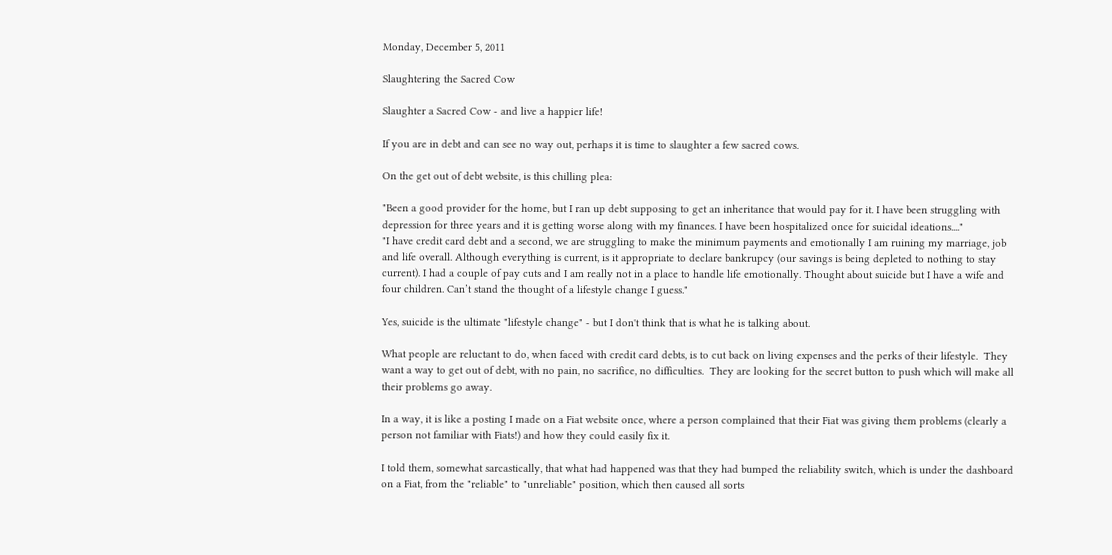Monday, December 5, 2011

Slaughtering the Sacred Cow

Slaughter a Sacred Cow - and live a happier life!

If you are in debt and can see no way out, perhaps it is time to slaughter a few sacred cows.

On the get out of debt website, is this chilling plea:

"Been a good provider for the home, but I ran up debt supposing to get an inheritance that would pay for it. I have been struggling with depression for three years and it is getting worse along with my finances. I have been hospitalized once for suicidal ideations...."
"I have credit card debt and a second, we are struggling to make the minimum payments and emotionally I am ruining my marriage, job and life overall. Although everything is current, is it appropriate to declare bankrupcy (our savings is being depleted to nothing to stay current). I had a couple of pay cuts and I am really not in a place to handle life emotionally. Thought about suicide but I have a wife and four children. Can’t stand the thought of a lifestyle change I guess."

Yes, suicide is the ultimate "lifestyle change" - but I don't think that is what he is talking about.

What people are reluctant to do, when faced with credit card debts, is to cut back on living expenses and the perks of their lifestyle.  They want a way to get out of debt, with no pain, no sacrifice, no difficulties.  They are looking for the secret button to push which will make all their problems go away.

In a way, it is like a posting I made on a Fiat website once, where a person complained that their Fiat was giving them problems (clearly a person not familiar with Fiats!) and how they could easily fix it.

I told them, somewhat sarcastically, that what had happened was that they had bumped the reliability switch, which is under the dashboard on a Fiat, from the "reliable" to "unreliable" position, which then caused all sorts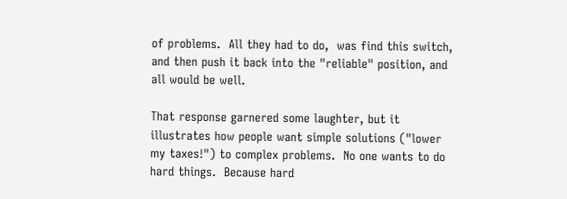of problems.  All they had to do,  was find this switch, and then push it back into the "reliable" position, and all would be well.

That response garnered some laughter, but it illustrates how people want simple solutions ("lower my taxes!") to complex problems.  No one wants to do hard things.  Because hard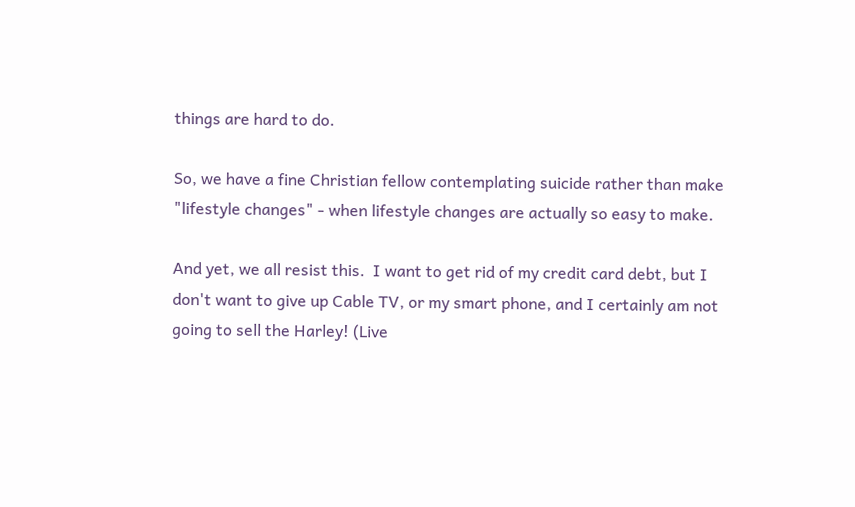things are hard to do.

So, we have a fine Christian fellow contemplating suicide rather than make "lifestyle changes" - when lifestyle changes are actually so easy to make.

And yet, we all resist this.  I want to get rid of my credit card debt, but I don't want to give up Cable TV, or my smart phone, and I certainly am not going to sell the Harley! (Live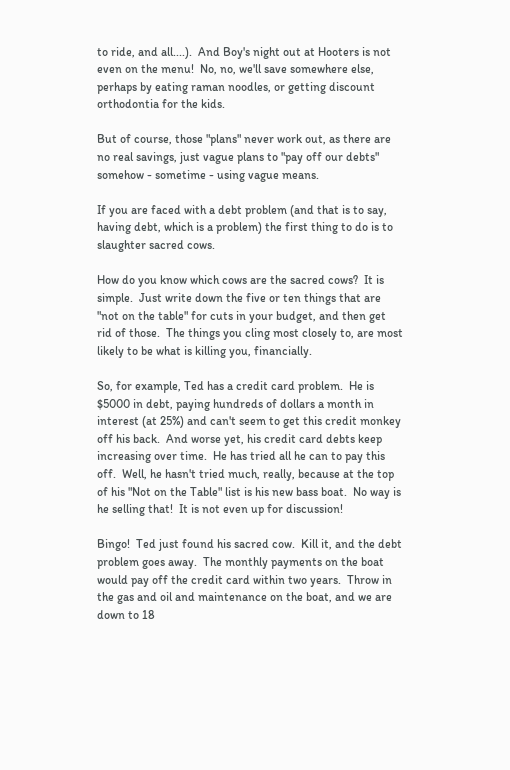to ride, and all....).  And Boy's night out at Hooters is not even on the menu!  No, no, we'll save somewhere else, perhaps by eating raman noodles, or getting discount orthodontia for the kids.

But of course, those "plans" never work out, as there are no real savings, just vague plans to "pay off our debts" somehow - sometime - using vague means.

If you are faced with a debt problem (and that is to say, having debt, which is a problem) the first thing to do is to slaughter sacred cows.

How do you know which cows are the sacred cows?  It is simple.  Just write down the five or ten things that are "not on the table" for cuts in your budget, and then get rid of those.  The things you cling most closely to, are most likely to be what is killing you, financially.

So, for example, Ted has a credit card problem.  He is $5000 in debt, paying hundreds of dollars a month in interest (at 25%) and can't seem to get this credit monkey off his back.  And worse yet, his credit card debts keep increasing over time.  He has tried all he can to pay this off.  Well, he hasn't tried much, really, because at the top of his "Not on the Table" list is his new bass boat.  No way is he selling that!  It is not even up for discussion!

Bingo!  Ted just found his sacred cow.  Kill it, and the debt problem goes away.  The monthly payments on the boat would pay off the credit card within two years.  Throw in the gas and oil and maintenance on the boat, and we are down to 18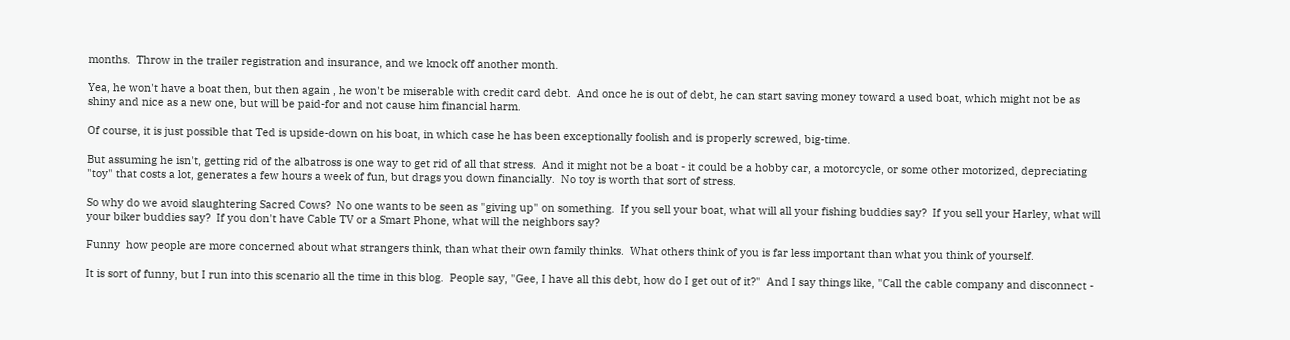months.  Throw in the trailer registration and insurance, and we knock off another month.

Yea, he won't have a boat then, but then again , he won't be miserable with credit card debt.  And once he is out of debt, he can start saving money toward a used boat, which might not be as shiny and nice as a new one, but will be paid-for and not cause him financial harm.

Of course, it is just possible that Ted is upside-down on his boat, in which case he has been exceptionally foolish and is properly screwed, big-time.

But assuming he isn't, getting rid of the albatross is one way to get rid of all that stress.  And it might not be a boat - it could be a hobby car, a motorcycle, or some other motorized, depreciating "toy" that costs a lot, generates a few hours a week of fun, but drags you down financially.  No toy is worth that sort of stress.

So why do we avoid slaughtering Sacred Cows?  No one wants to be seen as "giving up" on something.  If you sell your boat, what will all your fishing buddies say?  If you sell your Harley, what will your biker buddies say?  If you don't have Cable TV or a Smart Phone, what will the neighbors say?

Funny  how people are more concerned about what strangers think, than what their own family thinks.  What others think of you is far less important than what you think of yourself.

It is sort of funny, but I run into this scenario all the time in this blog.  People say, "Gee, I have all this debt, how do I get out of it?"  And I say things like, "Call the cable company and disconnect -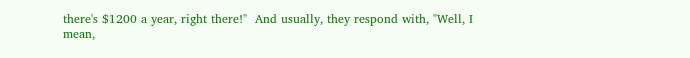there's $1200 a year, right there!"  And usually, they respond with, "Well, I mean,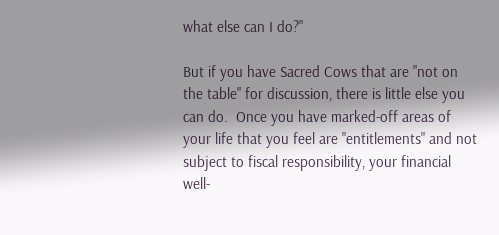what else can I do?"

But if you have Sacred Cows that are "not on the table" for discussion, there is little else you can do.  Once you have marked-off areas of your life that you feel are "entitlements" and not subject to fiscal responsibility, your financial well-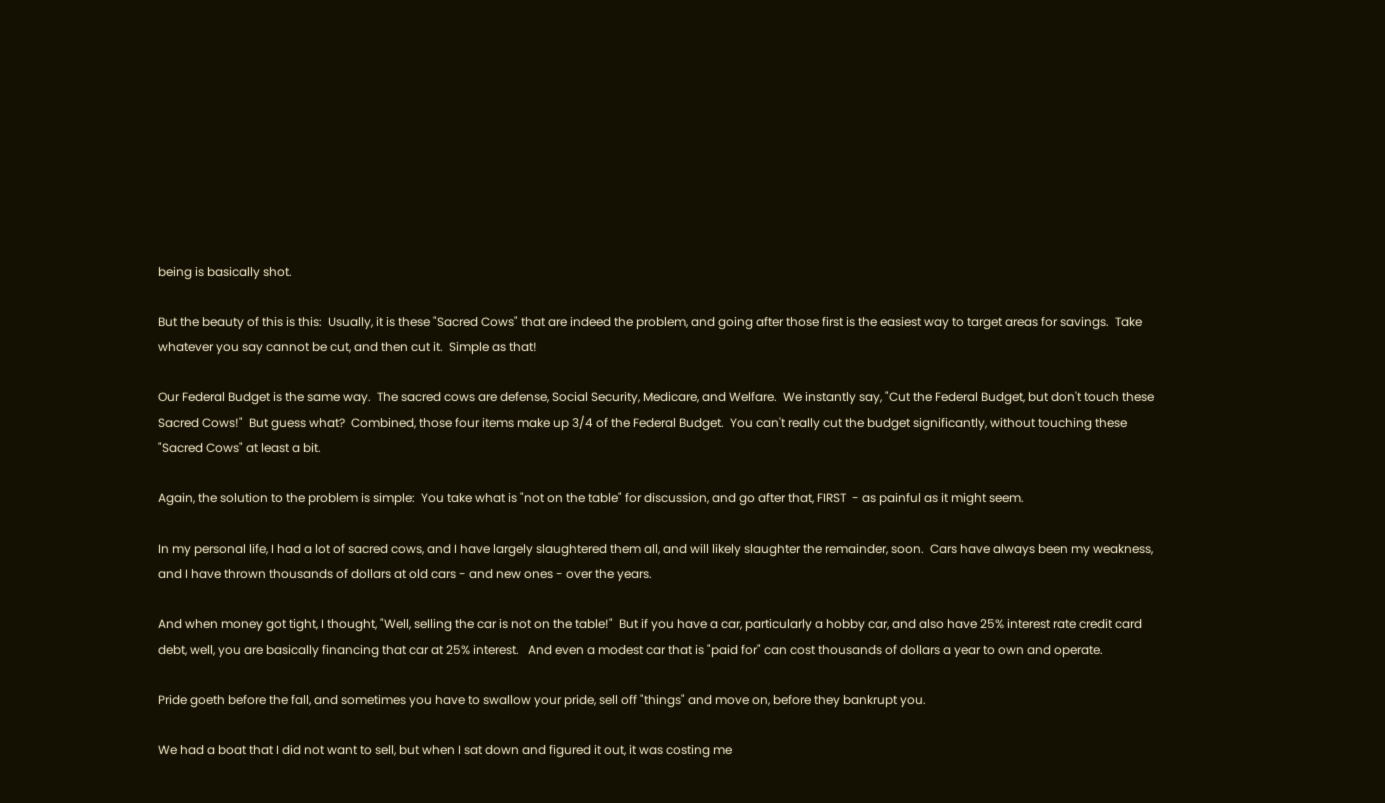being is basically shot.

But the beauty of this is this:  Usually, it is these "Sacred Cows" that are indeed the problem, and going after those first is the easiest way to target areas for savings.  Take whatever you say cannot be cut, and then cut it.  Simple as that!

Our Federal Budget is the same way.  The sacred cows are defense, Social Security, Medicare, and Welfare.  We instantly say, "Cut the Federal Budget, but don't touch these Sacred Cows!"  But guess what?  Combined, those four items make up 3/4 of the Federal Budget.  You can't really cut the budget significantly, without touching these "Sacred Cows" at least a bit.

Again, the solution to the problem is simple:  You take what is "not on the table" for discussion, and go after that, FIRST  - as painful as it might seem.

In my personal life, I had a lot of sacred cows, and I have largely slaughtered them all, and will likely slaughter the remainder, soon.  Cars have always been my weakness, and I have thrown thousands of dollars at old cars - and new ones - over the years.

And when money got tight, I thought, "Well, selling the car is not on the table!"  But if you have a car, particularly a hobby car, and also have 25% interest rate credit card debt, well, you are basically financing that car at 25% interest.   And even a modest car that is "paid for" can cost thousands of dollars a year to own and operate.

Pride goeth before the fall, and sometimes you have to swallow your pride, sell off "things" and move on, before they bankrupt you.

We had a boat that I did not want to sell, but when I sat down and figured it out, it was costing me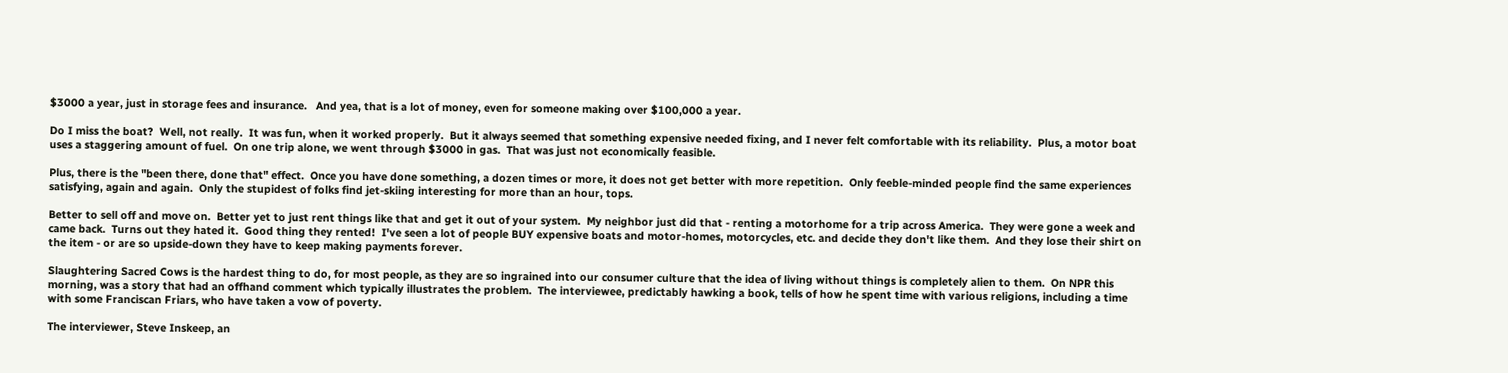$3000 a year, just in storage fees and insurance.   And yea, that is a lot of money, even for someone making over $100,000 a year.

Do I miss the boat?  Well, not really.  It was fun, when it worked properly.  But it always seemed that something expensive needed fixing, and I never felt comfortable with its reliability.  Plus, a motor boat uses a staggering amount of fuel.  On one trip alone, we went through $3000 in gas.  That was just not economically feasible.

Plus, there is the "been there, done that" effect.  Once you have done something, a dozen times or more, it does not get better with more repetition.  Only feeble-minded people find the same experiences satisfying, again and again.  Only the stupidest of folks find jet-skiing interesting for more than an hour, tops.

Better to sell off and move on.  Better yet to just rent things like that and get it out of your system.  My neighbor just did that - renting a motorhome for a trip across America.  They were gone a week and came back.  Turns out they hated it.  Good thing they rented!  I've seen a lot of people BUY expensive boats and motor-homes, motorcycles, etc. and decide they don't like them.  And they lose their shirt on the item - or are so upside-down they have to keep making payments forever.

Slaughtering Sacred Cows is the hardest thing to do, for most people, as they are so ingrained into our consumer culture that the idea of living without things is completely alien to them.  On NPR this morning, was a story that had an offhand comment which typically illustrates the problem.  The interviewee, predictably hawking a book, tells of how he spent time with various religions, including a time with some Franciscan Friars, who have taken a vow of poverty.

The interviewer, Steve Inskeep, an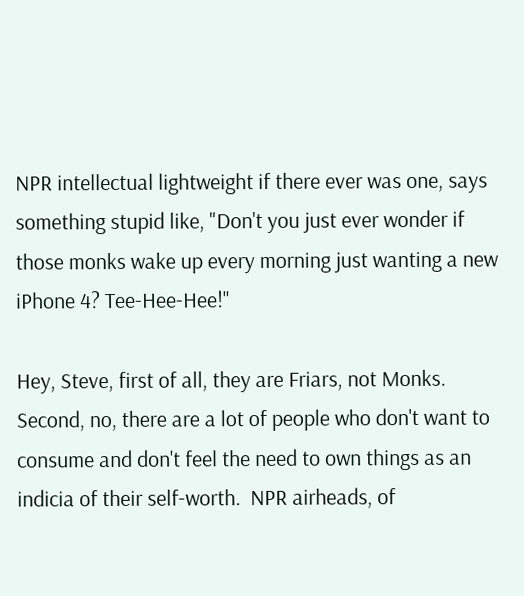NPR intellectual lightweight if there ever was one, says something stupid like, "Don't you just ever wonder if those monks wake up every morning just wanting a new iPhone 4? Tee-Hee-Hee!"

Hey, Steve, first of all, they are Friars, not Monks.  Second, no, there are a lot of people who don't want to consume and don't feel the need to own things as an indicia of their self-worth.  NPR airheads, of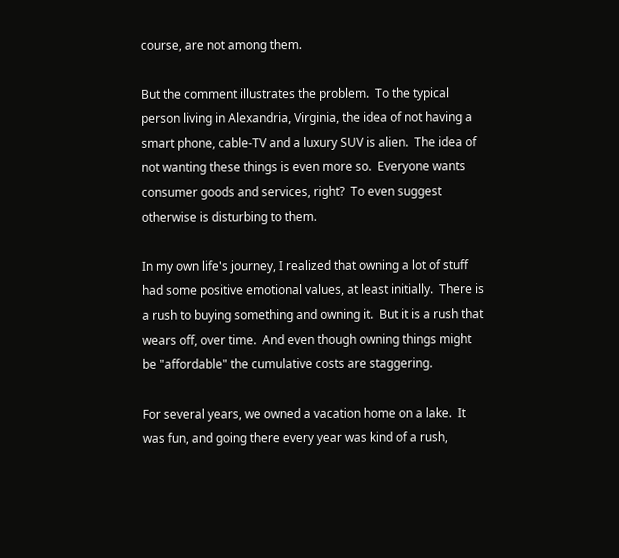course, are not among them.

But the comment illustrates the problem.  To the typical person living in Alexandria, Virginia, the idea of not having a smart phone, cable-TV and a luxury SUV is alien.  The idea of not wanting these things is even more so.  Everyone wants consumer goods and services, right?  To even suggest otherwise is disturbing to them.

In my own life's journey, I realized that owning a lot of stuff had some positive emotional values, at least initially.  There is a rush to buying something and owning it.  But it is a rush that wears off, over time.  And even though owning things might be "affordable" the cumulative costs are staggering.

For several years, we owned a vacation home on a lake.  It was fun, and going there every year was kind of a rush,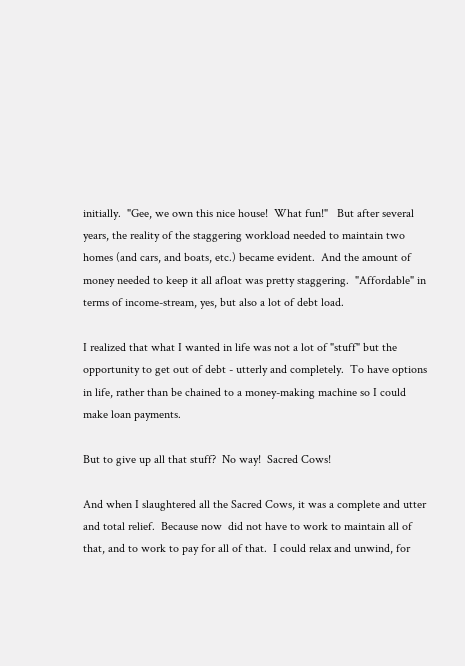initially.  "Gee, we own this nice house!  What fun!"   But after several years, the reality of the staggering workload needed to maintain two homes (and cars, and boats, etc.) became evident.  And the amount of money needed to keep it all afloat was pretty staggering.  "Affordable" in terms of income-stream, yes, but also a lot of debt load.

I realized that what I wanted in life was not a lot of "stuff" but the opportunity to get out of debt - utterly and completely.  To have options in life, rather than be chained to a money-making machine so I could make loan payments.

But to give up all that stuff?  No way!  Sacred Cows!

And when I slaughtered all the Sacred Cows, it was a complete and utter and total relief.  Because now  did not have to work to maintain all of that, and to work to pay for all of that.  I could relax and unwind, for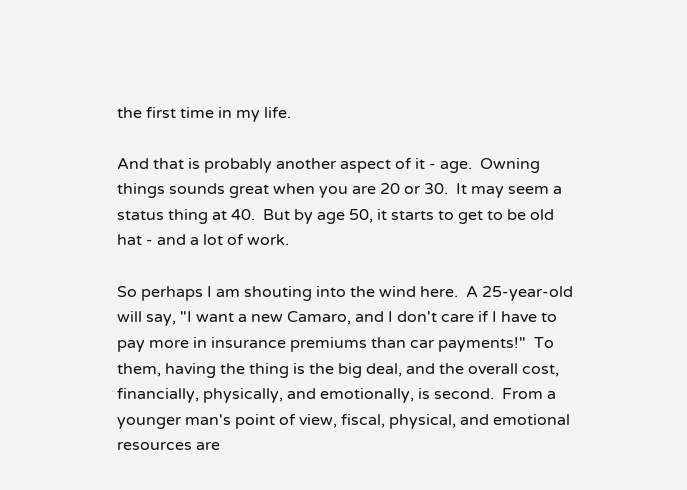the first time in my life.

And that is probably another aspect of it - age.  Owning things sounds great when you are 20 or 30.  It may seem a status thing at 40.  But by age 50, it starts to get to be old hat - and a lot of work.

So perhaps I am shouting into the wind here.  A 25-year-old will say, "I want a new Camaro, and I don't care if I have to pay more in insurance premiums than car payments!"  To them, having the thing is the big deal, and the overall cost, financially, physically, and emotionally, is second.  From a younger man's point of view, fiscal, physical, and emotional resources are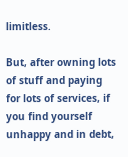limitless.

But, after owning lots of stuff and paying for lots of services, if you find yourself unhappy and in debt,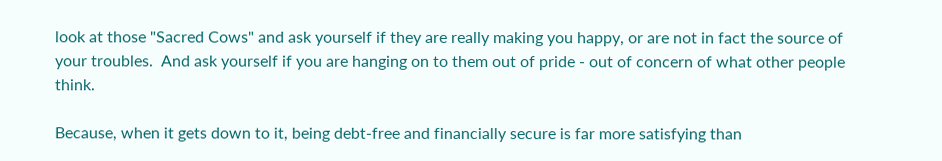look at those "Sacred Cows" and ask yourself if they are really making you happy, or are not in fact the source of your troubles.  And ask yourself if you are hanging on to them out of pride - out of concern of what other people think.

Because, when it gets down to it, being debt-free and financially secure is far more satisfying than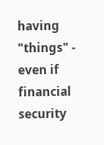having "things" - even if financial security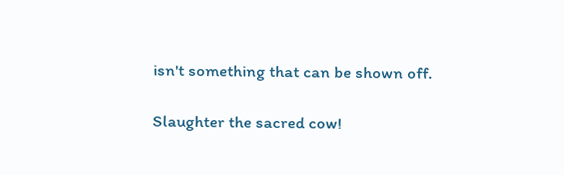isn't something that can be shown off.

Slaughter the sacred cow!